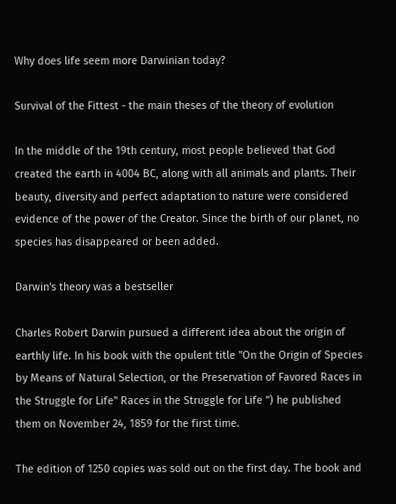Why does life seem more Darwinian today?

Survival of the Fittest - the main theses of the theory of evolution

In the middle of the 19th century, most people believed that God created the earth in 4004 BC, along with all animals and plants. Their beauty, diversity and perfect adaptation to nature were considered evidence of the power of the Creator. Since the birth of our planet, no species has disappeared or been added.

Darwin's theory was a bestseller

Charles Robert Darwin pursued a different idea about the origin of earthly life. In his book with the opulent title "On the Origin of Species by Means of Natural Selection, or the Preservation of Favored Races in the Struggle for Life" Races in the Struggle for Life ”) he published them on November 24, 1859 for the first time.

The edition of 1250 copies was sold out on the first day. The book and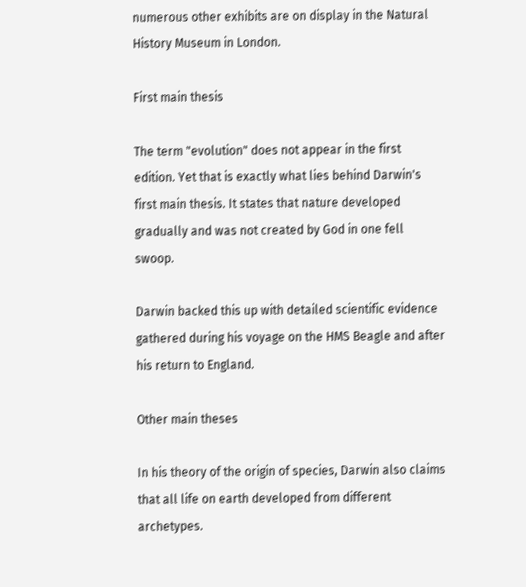numerous other exhibits are on display in the Natural History Museum in London.

First main thesis

The term "evolution" does not appear in the first edition. Yet that is exactly what lies behind Darwin's first main thesis. It states that nature developed gradually and was not created by God in one fell swoop.

Darwin backed this up with detailed scientific evidence gathered during his voyage on the HMS Beagle and after his return to England.

Other main theses

In his theory of the origin of species, Darwin also claims that all life on earth developed from different archetypes.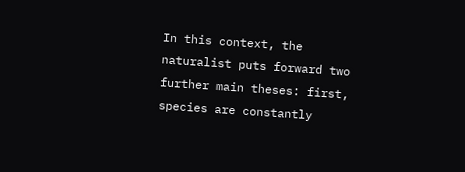In this context, the naturalist puts forward two further main theses: first, species are constantly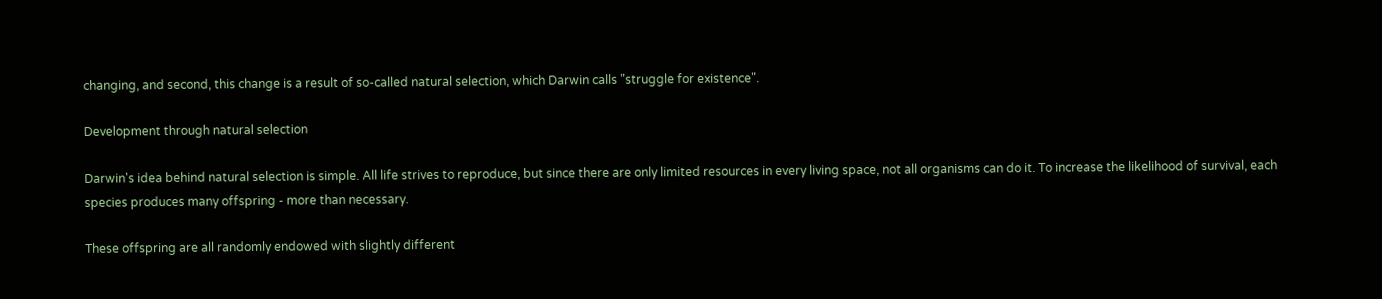changing, and second, this change is a result of so-called natural selection, which Darwin calls "struggle for existence".

Development through natural selection

Darwin's idea behind natural selection is simple. All life strives to reproduce, but since there are only limited resources in every living space, not all organisms can do it. To increase the likelihood of survival, each species produces many offspring - more than necessary.

These offspring are all randomly endowed with slightly different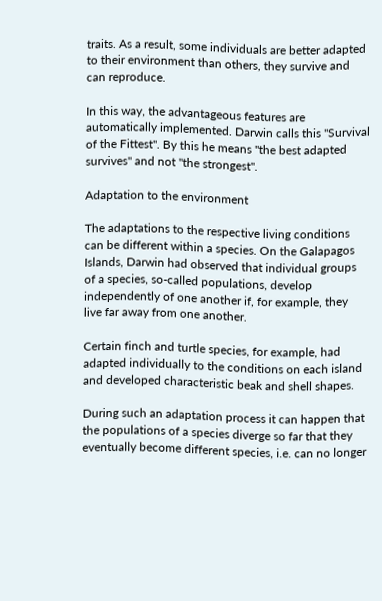traits. As a result, some individuals are better adapted to their environment than others, they survive and can reproduce.

In this way, the advantageous features are automatically implemented. Darwin calls this "Survival of the Fittest". By this he means "the best adapted survives" and not "the strongest".

Adaptation to the environment

The adaptations to the respective living conditions can be different within a species. On the Galapagos Islands, Darwin had observed that individual groups of a species, so-called populations, develop independently of one another if, for example, they live far away from one another.

Certain finch and turtle species, for example, had adapted individually to the conditions on each island and developed characteristic beak and shell shapes.

During such an adaptation process it can happen that the populations of a species diverge so far that they eventually become different species, i.e. can no longer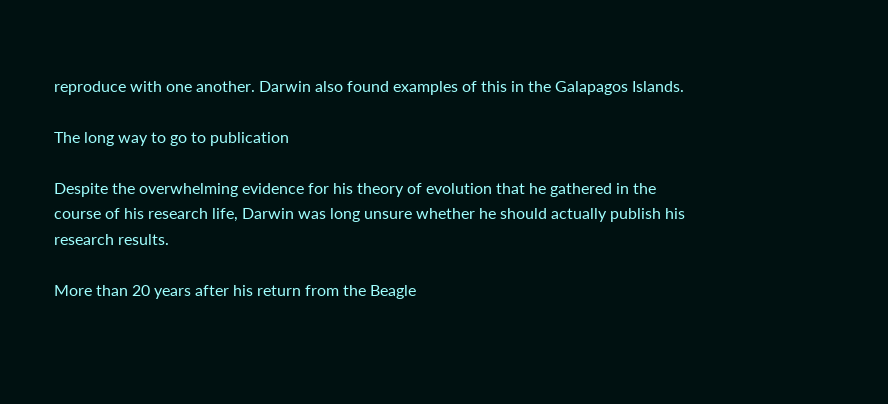reproduce with one another. Darwin also found examples of this in the Galapagos Islands.

The long way to go to publication

Despite the overwhelming evidence for his theory of evolution that he gathered in the course of his research life, Darwin was long unsure whether he should actually publish his research results.

More than 20 years after his return from the Beagle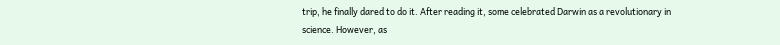trip, he finally dared to do it. After reading it, some celebrated Darwin as a revolutionary in science. However, as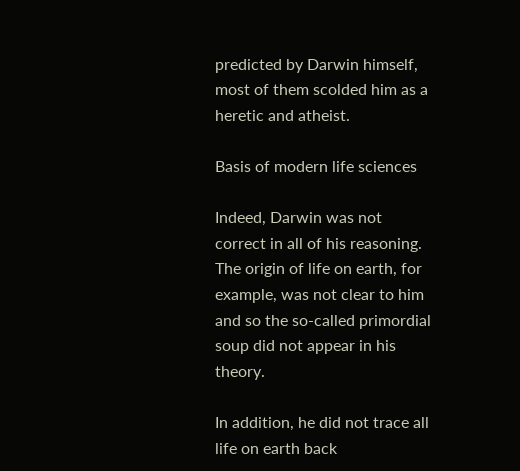predicted by Darwin himself, most of them scolded him as a heretic and atheist.

Basis of modern life sciences

Indeed, Darwin was not correct in all of his reasoning. The origin of life on earth, for example, was not clear to him and so the so-called primordial soup did not appear in his theory.

In addition, he did not trace all life on earth back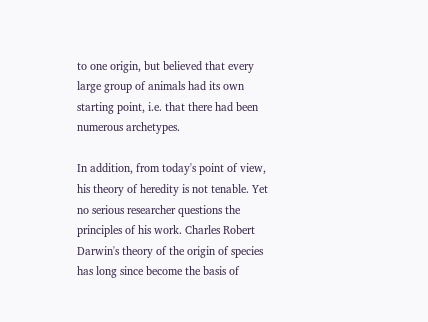to one origin, but believed that every large group of animals had its own starting point, i.e. that there had been numerous archetypes.

In addition, from today's point of view, his theory of heredity is not tenable. Yet no serious researcher questions the principles of his work. Charles Robert Darwin's theory of the origin of species has long since become the basis of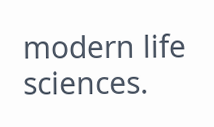modern life sciences.